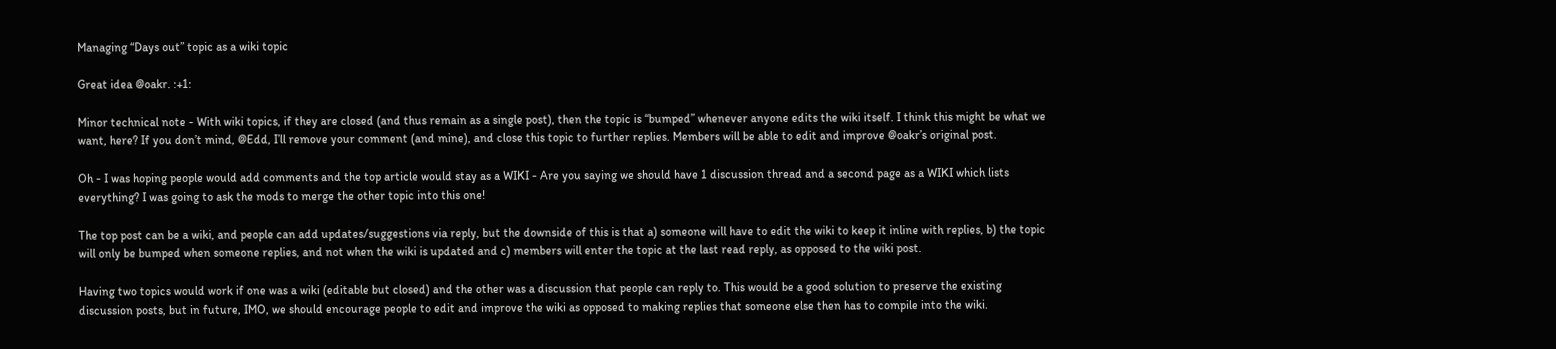Managing “Days out” topic as a wiki topic

Great idea @oakr. :+1:

Minor technical note - With wiki topics, if they are closed (and thus remain as a single post), then the topic is “bumped” whenever anyone edits the wiki itself. I think this might be what we want, here? If you don’t mind, @Edd, I’ll remove your comment (and mine), and close this topic to further replies. Members will be able to edit and improve @oakr’s original post.

Oh - I was hoping people would add comments and the top article would stay as a WIKI - Are you saying we should have 1 discussion thread and a second page as a WIKI which lists everything? I was going to ask the mods to merge the other topic into this one!

The top post can be a wiki, and people can add updates/suggestions via reply, but the downside of this is that a) someone will have to edit the wiki to keep it inline with replies, b) the topic will only be bumped when someone replies, and not when the wiki is updated and c) members will enter the topic at the last read reply, as opposed to the wiki post.

Having two topics would work if one was a wiki (editable but closed) and the other was a discussion that people can reply to. This would be a good solution to preserve the existing discussion posts, but in future, IMO, we should encourage people to edit and improve the wiki as opposed to making replies that someone else then has to compile into the wiki.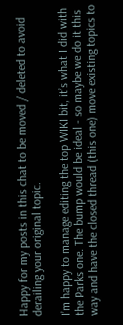Happy for my posts in this chat to be moved / deleted to avoid derailing your original topic.

I’m happy to manage editing the top WIKI bit, it’s what I did with the Parks one. The bump would be ideal - so maybe we do it this way and have the closed thread (this one) move existing topics to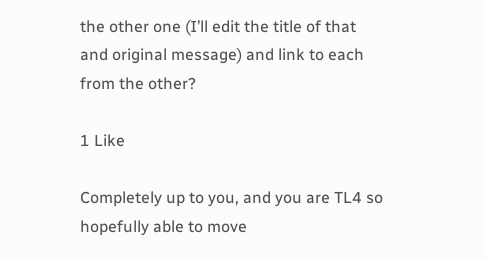the other one (I’ll edit the title of that and original message) and link to each from the other?

1 Like

Completely up to you, and you are TL4 so hopefully able to move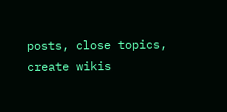posts, close topics, create wikis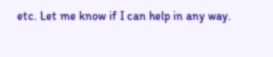etc. Let me know if I can help in any way.